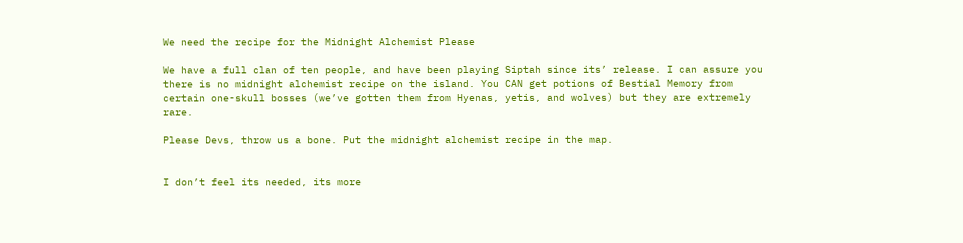We need the recipe for the Midnight Alchemist Please

We have a full clan of ten people, and have been playing Siptah since its’ release. I can assure you there is no midnight alchemist recipe on the island. You CAN get potions of Bestial Memory from certain one-skull bosses (we’ve gotten them from Hyenas, yetis, and wolves) but they are extremely rare.

Please Devs, throw us a bone. Put the midnight alchemist recipe in the map.


I don’t feel its needed, its more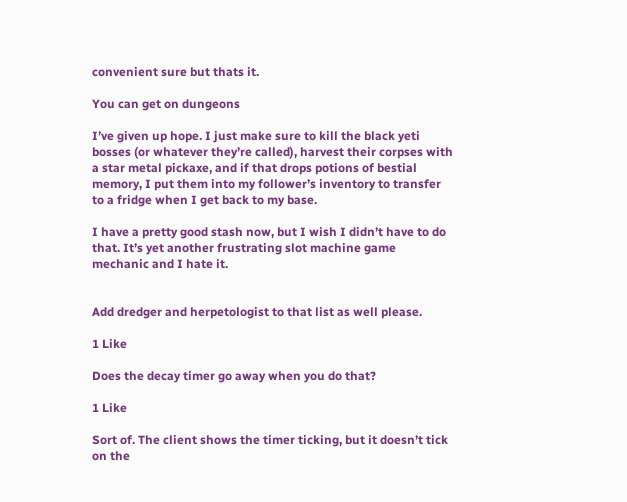convenient sure but thats it.

You can get on dungeons

I’ve given up hope. I just make sure to kill the black yeti bosses (or whatever they’re called), harvest their corpses with a star metal pickaxe, and if that drops potions of bestial memory, I put them into my follower’s inventory to transfer to a fridge when I get back to my base.

I have a pretty good stash now, but I wish I didn’t have to do that. It’s yet another frustrating slot machine game mechanic and I hate it.


Add dredger and herpetologist to that list as well please.

1 Like

Does the decay timer go away when you do that?

1 Like

Sort of. The client shows the timer ticking, but it doesn’t tick on the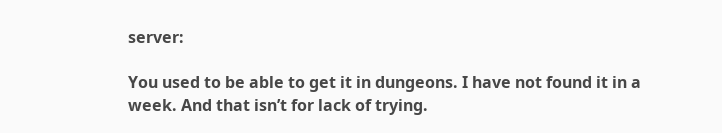server:

You used to be able to get it in dungeons. I have not found it in a week. And that isn’t for lack of trying.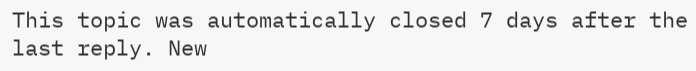This topic was automatically closed 7 days after the last reply. New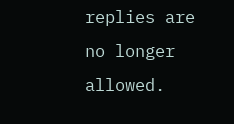replies are no longer allowed.